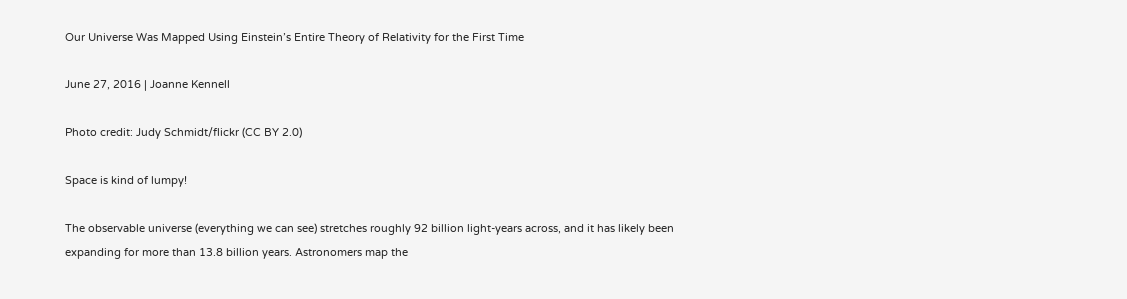Our Universe Was Mapped Using Einstein’s Entire Theory of Relativity for the First Time

June 27, 2016 | Joanne Kennell

Photo credit: Judy Schmidt/flickr (CC BY 2.0)

Space is kind of lumpy!

The observable universe (everything we can see) stretches roughly 92 billion light-years across, and it has likely been expanding for more than 13.8 billion years. Astronomers map the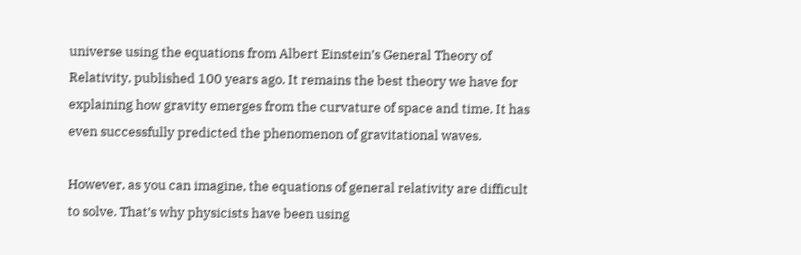universe using the equations from Albert Einstein’s General Theory of Relativity, published 100 years ago. It remains the best theory we have for explaining how gravity emerges from the curvature of space and time. It has even successfully predicted the phenomenon of gravitational waves.

However, as you can imagine, the equations of general relativity are difficult to solve. That’s why physicists have been using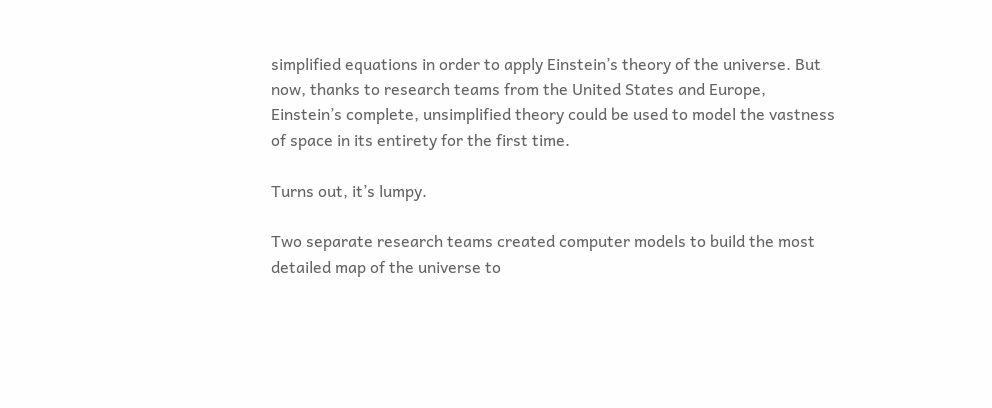simplified equations in order to apply Einstein’s theory of the universe. But now, thanks to research teams from the United States and Europe, Einstein’s complete, unsimplified theory could be used to model the vastness of space in its entirety for the first time.

Turns out, it’s lumpy.

Two separate research teams created computer models to build the most detailed map of the universe to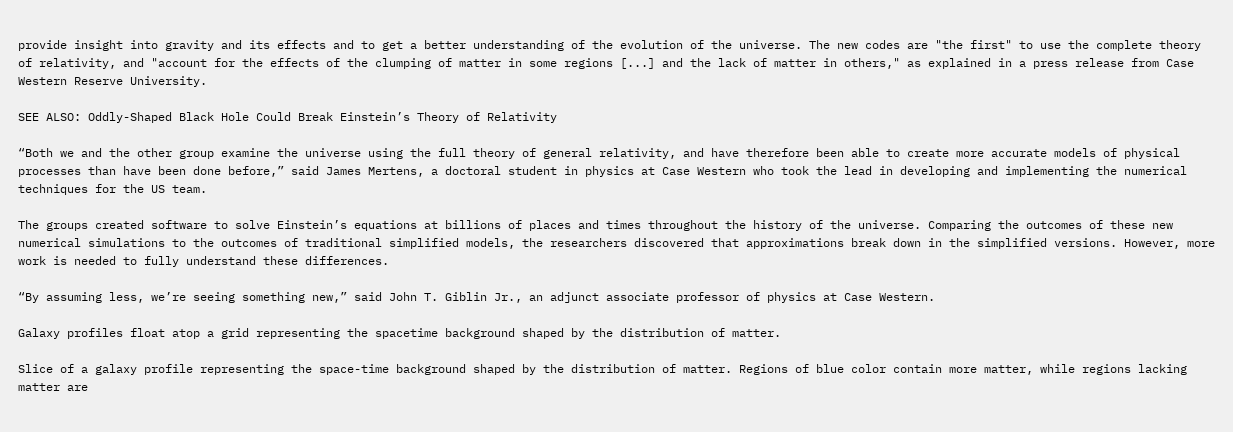provide insight into gravity and its effects and to get a better understanding of the evolution of the universe. The new codes are "the first" to use the complete theory of relativity, and "account for the effects of the clumping of matter in some regions [...] and the lack of matter in others," as explained in a press release from Case Western Reserve University.

SEE ALSO: Oddly-Shaped Black Hole Could Break Einstein’s Theory of Relativity

“Both we and the other group examine the universe using the full theory of general relativity, and have therefore been able to create more accurate models of physical processes than have been done before,” said James Mertens, a doctoral student in physics at Case Western who took the lead in developing and implementing the numerical techniques for the US team.

The groups created software to solve Einstein’s equations at billions of places and times throughout the history of the universe. Comparing the outcomes of these new numerical simulations to the outcomes of traditional simplified models, the researchers discovered that approximations break down in the simplified versions. However, more work is needed to fully understand these differences.

“By assuming less, we’re seeing something new,” said John T. Giblin Jr., an adjunct associate professor of physics at Case Western.

Galaxy profiles float atop a grid representing the spacetime background shaped by the distribution of matter.

Slice of a galaxy profile representing the space-time background shaped by the distribution of matter. Regions of blue color contain more matter, while regions lacking matter are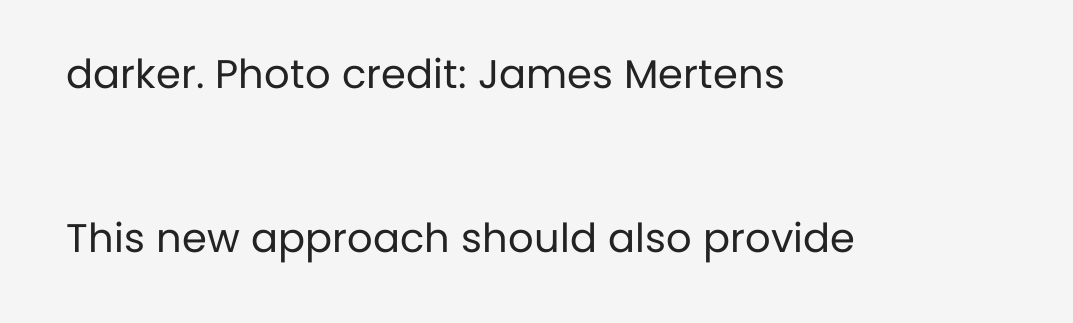darker. Photo credit: James Mertens

This new approach should also provide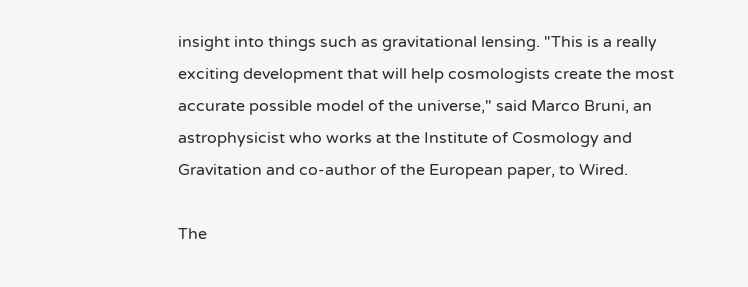insight into things such as gravitational lensing. "This is a really exciting development that will help cosmologists create the most accurate possible model of the universe," said Marco Bruni, an astrophysicist who works at the Institute of Cosmology and Gravitation and co-author of the European paper, to Wired.

The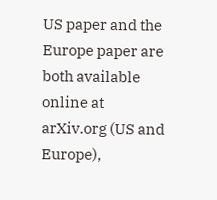US paper and the Europe paper are both available online at arXiv.org (US and Europe),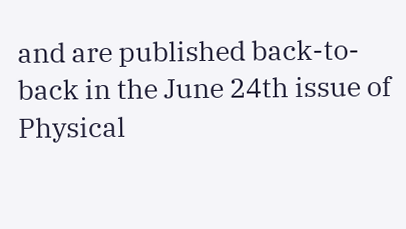and are published back-to-back in the June 24th issue of Physical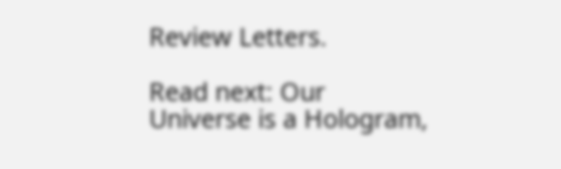Review Letters.

Read next: Our Universe is a Hologram,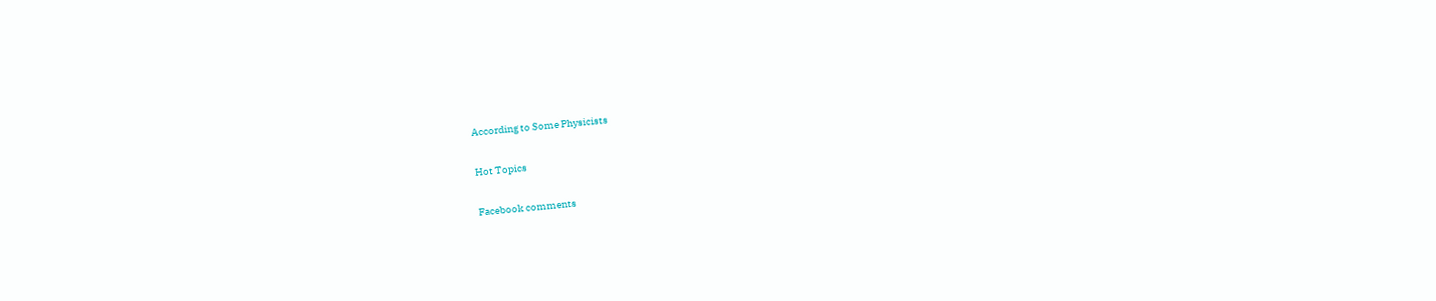According to Some Physicists

Hot Topics

Facebook comments